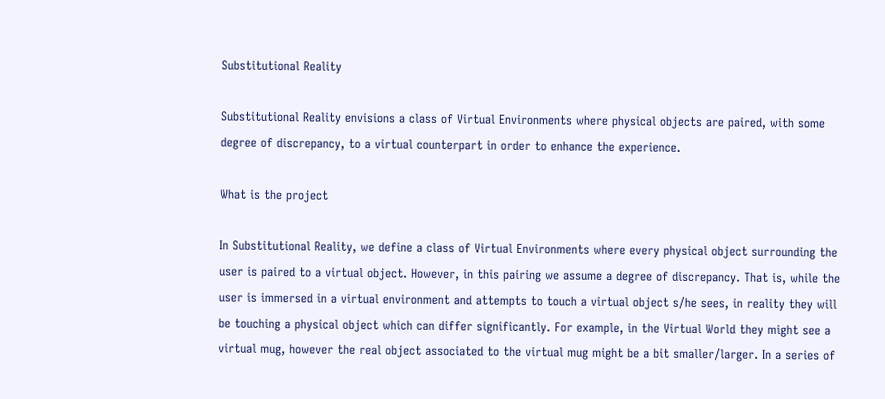Substitutional Reality

Substitutional Reality envisions a class of Virtual Environments where physical objects are paired, with some degree of discrepancy, to a virtual counterpart in order to enhance the experience.

What is the project

In Substitutional Reality, we define a class of Virtual Environments where every physical object surrounding the user is paired to a virtual object. However, in this pairing we assume a degree of discrepancy. That is, while the user is immersed in a virtual environment and attempts to touch a virtual object s/he sees, in reality they will be touching a physical object which can differ significantly. For example, in the Virtual World they might see a virtual mug, however the real object associated to the virtual mug might be a bit smaller/larger. In a series of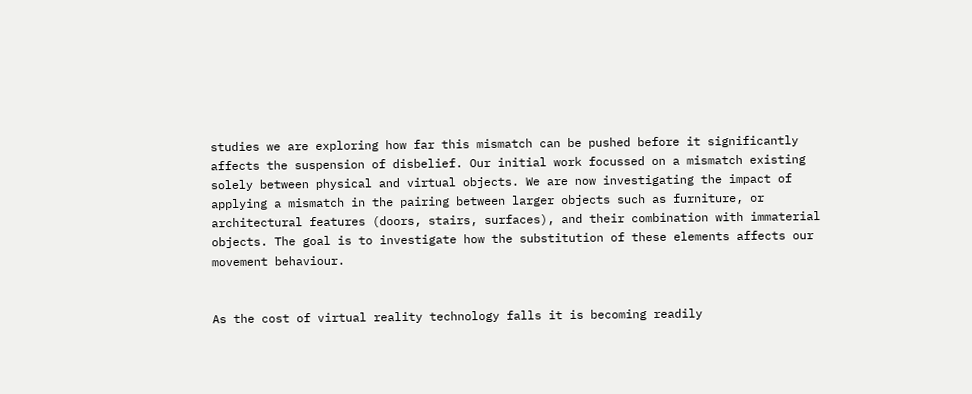studies we are exploring how far this mismatch can be pushed before it significantly affects the suspension of disbelief. Our initial work focussed on a mismatch existing solely between physical and virtual objects. We are now investigating the impact of applying a mismatch in the pairing between larger objects such as furniture, or architectural features (doors, stairs, surfaces), and their combination with immaterial objects. The goal is to investigate how the substitution of these elements affects our movement behaviour.


As the cost of virtual reality technology falls it is becoming readily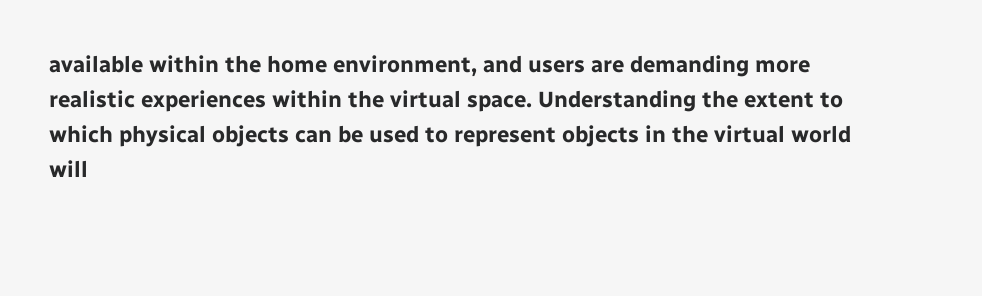available within the home environment, and users are demanding more realistic experiences within the virtual space. Understanding the extent to which physical objects can be used to represent objects in the virtual world will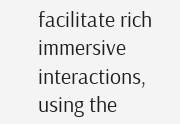facilitate rich immersive interactions, using the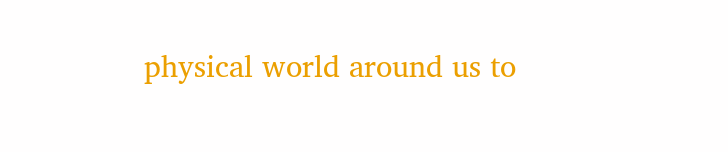physical world around us to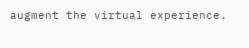augment the virtual experience.